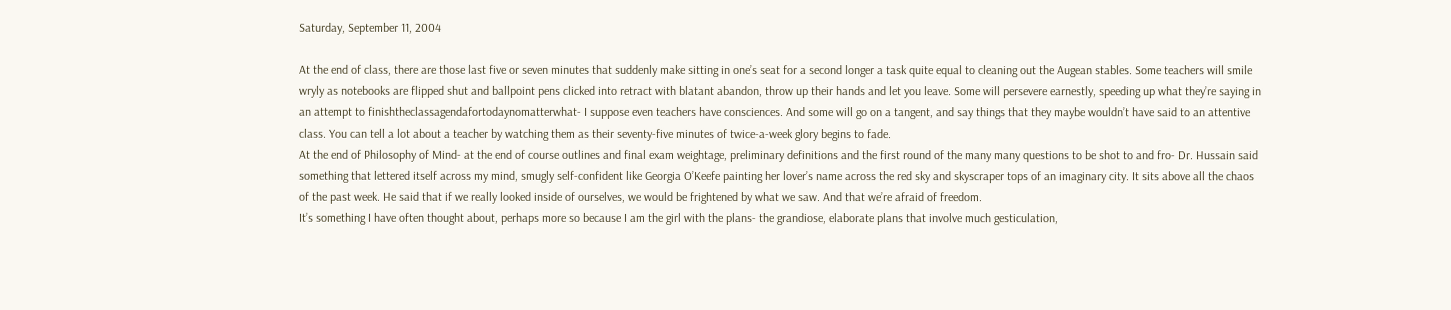Saturday, September 11, 2004

At the end of class, there are those last five or seven minutes that suddenly make sitting in one’s seat for a second longer a task quite equal to cleaning out the Augean stables. Some teachers will smile wryly as notebooks are flipped shut and ballpoint pens clicked into retract with blatant abandon, throw up their hands and let you leave. Some will persevere earnestly, speeding up what they’re saying in an attempt to finishtheclassagendafortodaynomatterwhat- I suppose even teachers have consciences. And some will go on a tangent, and say things that they maybe wouldn’t have said to an attentive class. You can tell a lot about a teacher by watching them as their seventy-five minutes of twice-a-week glory begins to fade.
At the end of Philosophy of Mind- at the end of course outlines and final exam weightage, preliminary definitions and the first round of the many many questions to be shot to and fro- Dr. Hussain said something that lettered itself across my mind, smugly self-confident like Georgia O’Keefe painting her lover’s name across the red sky and skyscraper tops of an imaginary city. It sits above all the chaos of the past week. He said that if we really looked inside of ourselves, we would be frightened by what we saw. And that we’re afraid of freedom.
It’s something I have often thought about, perhaps more so because I am the girl with the plans- the grandiose, elaborate plans that involve much gesticulation,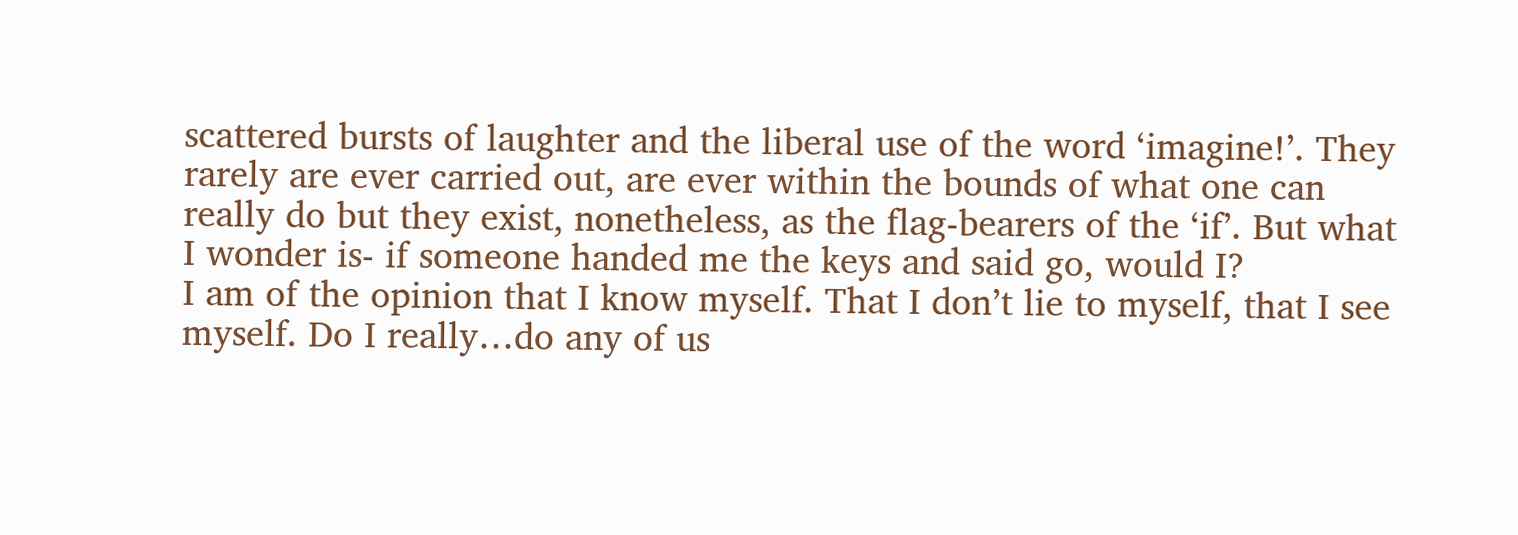scattered bursts of laughter and the liberal use of the word ‘imagine!’. They rarely are ever carried out, are ever within the bounds of what one can really do but they exist, nonetheless, as the flag-bearers of the ‘if’. But what I wonder is- if someone handed me the keys and said go, would I?
I am of the opinion that I know myself. That I don’t lie to myself, that I see myself. Do I really…do any of us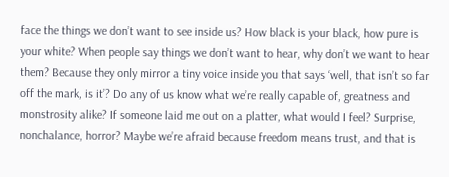face the things we don’t want to see inside us? How black is your black, how pure is your white? When people say things we don’t want to hear, why don’t we want to hear them? Because they only mirror a tiny voice inside you that says ‘well, that isn’t so far off the mark, is it’? Do any of us know what we’re really capable of, greatness and monstrosity alike? If someone laid me out on a platter, what would I feel? Surprise, nonchalance, horror? Maybe we’re afraid because freedom means trust, and that is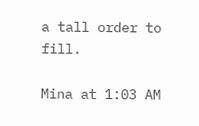a tall order to fill.

Mina at 1:03 AM